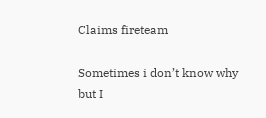Claims fireteam

Sometimes i don’t know why but I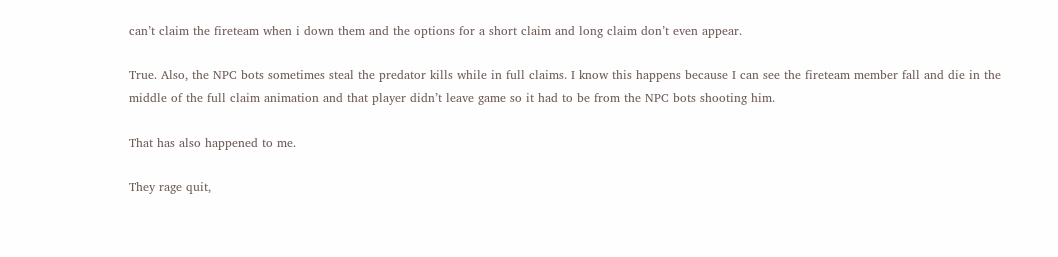can’t claim the fireteam when i down them and the options for a short claim and long claim don’t even appear.

True. Also, the NPC bots sometimes steal the predator kills while in full claims. I know this happens because I can see the fireteam member fall and die in the middle of the full claim animation and that player didn’t leave game so it had to be from the NPC bots shooting him.

That has also happened to me.

They rage quit,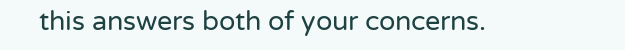this answers both of your concerns.